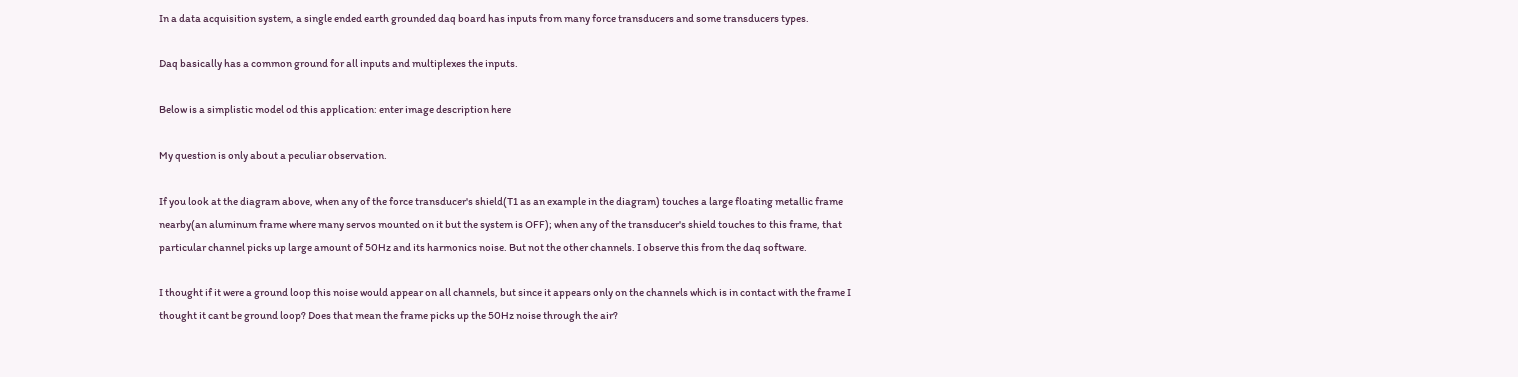In a data acquisition system, a single ended earth grounded daq board has inputs from many force transducers and some transducers types.

Daq basically has a common ground for all inputs and multiplexes the inputs.

Below is a simplistic model od this application: enter image description here

My question is only about a peculiar observation.

If you look at the diagram above, when any of the force transducer's shield(T1 as an example in the diagram) touches a large floating metallic frame nearby(an aluminum frame where many servos mounted on it but the system is OFF); when any of the transducer's shield touches to this frame, that particular channel picks up large amount of 50Hz and its harmonics noise. But not the other channels. I observe this from the daq software.

I thought if it were a ground loop this noise would appear on all channels, but since it appears only on the channels which is in contact with the frame I thought it cant be ground loop? Does that mean the frame picks up the 50Hz noise through the air?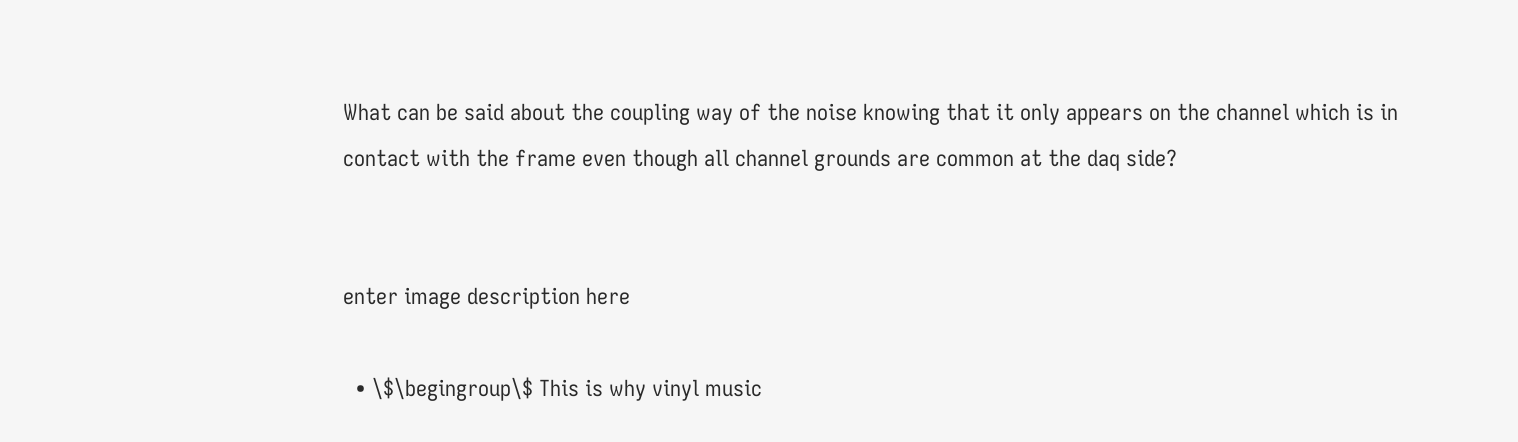What can be said about the coupling way of the noise knowing that it only appears on the channel which is in contact with the frame even though all channel grounds are common at the daq side?


enter image description here

  • \$\begingroup\$ This is why vinyl music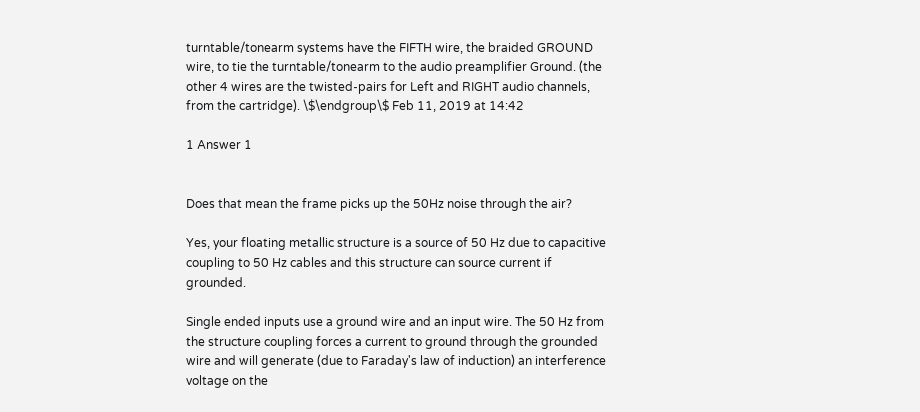turntable/tonearm systems have the FIFTH wire, the braided GROUND wire, to tie the turntable/tonearm to the audio preamplifier Ground. (the other 4 wires are the twisted-pairs for Left and RIGHT audio channels, from the cartridge). \$\endgroup\$ Feb 11, 2019 at 14:42

1 Answer 1


Does that mean the frame picks up the 50Hz noise through the air?

Yes, your floating metallic structure is a source of 50 Hz due to capacitive coupling to 50 Hz cables and this structure can source current if grounded.

Single ended inputs use a ground wire and an input wire. The 50 Hz from the structure coupling forces a current to ground through the grounded wire and will generate (due to Faraday's law of induction) an interference voltage on the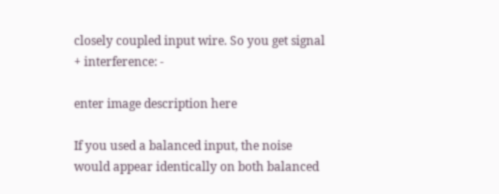closely coupled input wire. So you get signal + interference: -

enter image description here

If you used a balanced input, the noise would appear identically on both balanced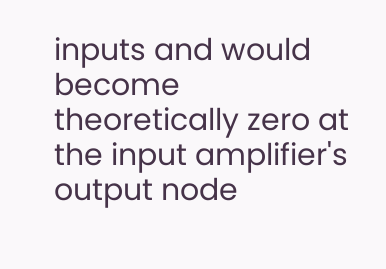inputs and would become theoretically zero at the input amplifier's output node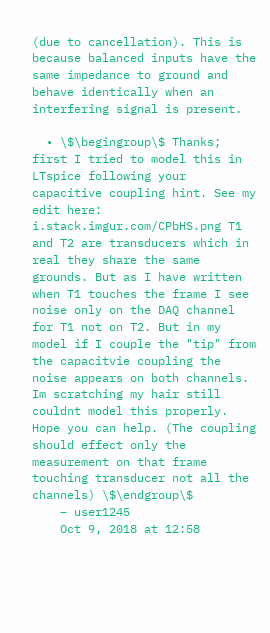(due to cancellation). This is because balanced inputs have the same impedance to ground and behave identically when an interfering signal is present.

  • \$\begingroup\$ Thanks; first I tried to model this in LTspice following your capacitive coupling hint. See my edit here: i.stack.imgur.com/CPbHS.png T1 and T2 are transducers which in real they share the same grounds. But as I have written when T1 touches the frame I see noise only on the DAQ channel for T1 not on T2. But in my model if I couple the "tip" from the capacitvie coupling the noise appears on both channels. Im scratching my hair still couldnt model this properly. Hope you can help. (The coupling should effect only the measurement on that frame touching transducer not all the channels) \$\endgroup\$
    – user1245
    Oct 9, 2018 at 12:58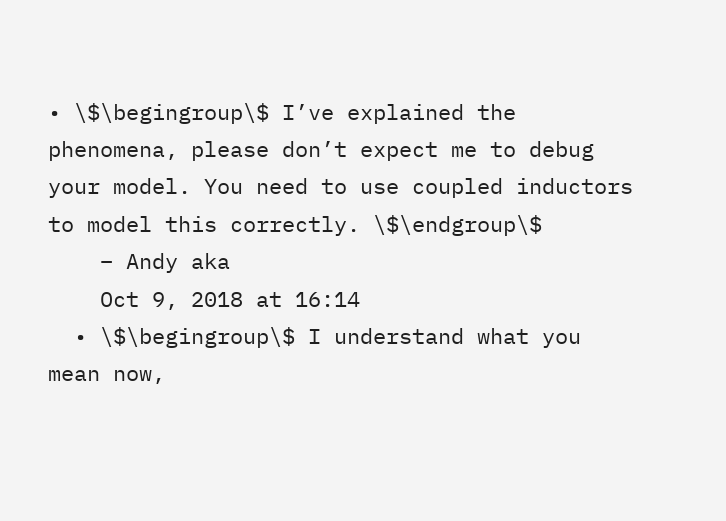• \$\begingroup\$ I’ve explained the phenomena, please don’t expect me to debug your model. You need to use coupled inductors to model this correctly. \$\endgroup\$
    – Andy aka
    Oct 9, 2018 at 16:14
  • \$\begingroup\$ I understand what you mean now,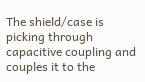The shield/case is picking through capacitive coupling and couples it to the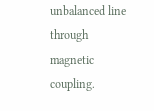unbalanced line through magnetic coupling.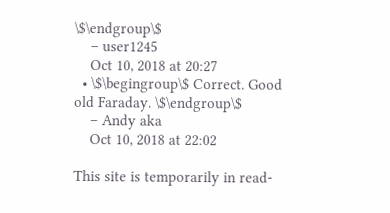\$\endgroup\$
    – user1245
    Oct 10, 2018 at 20:27
  • \$\begingroup\$ Correct. Good old Faraday. \$\endgroup\$
    – Andy aka
    Oct 10, 2018 at 22:02

This site is temporarily in read-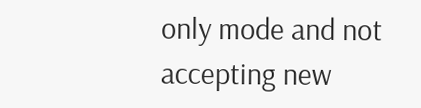only mode and not accepting new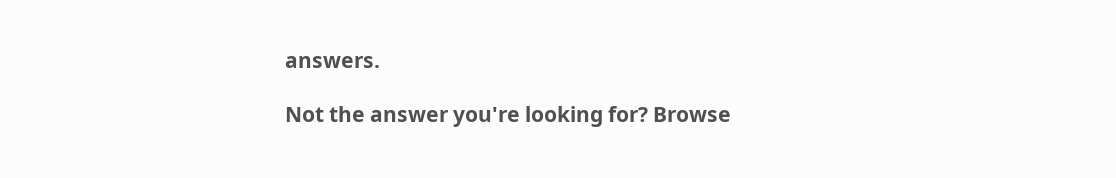answers.

Not the answer you're looking for? Browse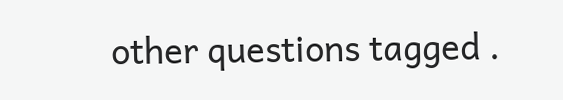other questions tagged .